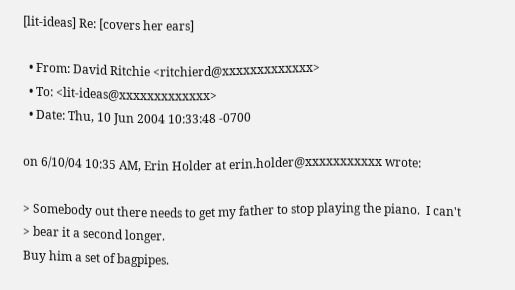[lit-ideas] Re: [covers her ears]

  • From: David Ritchie <ritchierd@xxxxxxxxxxxxx>
  • To: <lit-ideas@xxxxxxxxxxxxx>
  • Date: Thu, 10 Jun 2004 10:33:48 -0700

on 6/10/04 10:35 AM, Erin Holder at erin.holder@xxxxxxxxxxx wrote:

> Somebody out there needs to get my father to stop playing the piano.  I can't
> bear it a second longer.
Buy him a set of bagpipes.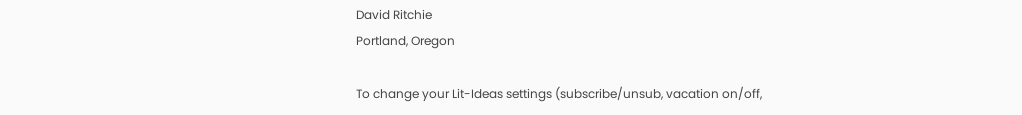David Ritchie
Portland, Oregon

To change your Lit-Ideas settings (subscribe/unsub, vacation on/off,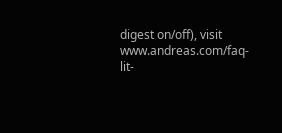digest on/off), visit www.andreas.com/faq-lit-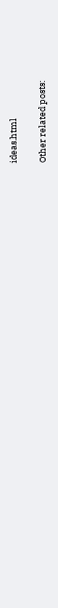ideas.html

Other related posts: